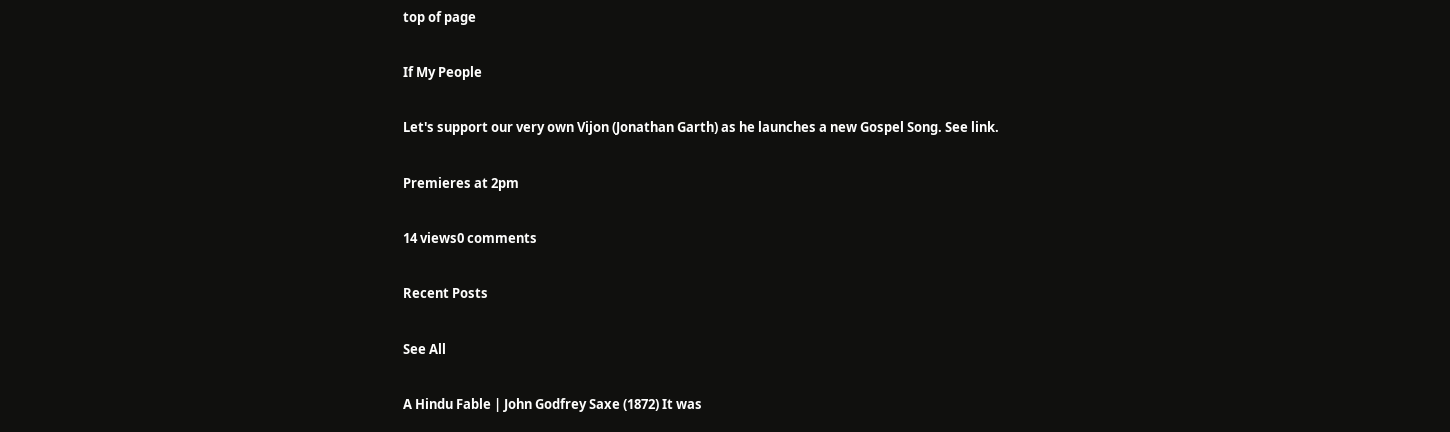top of page

If My People

Let's support our very own Vijon (Jonathan Garth) as he launches a new Gospel Song. See link.

Premieres at 2pm

14 views0 comments

Recent Posts

See All

A Hindu Fable | John Godfrey Saxe (1872) It was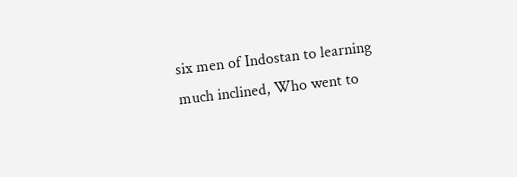six men of Indostan to learning much inclined, Who went to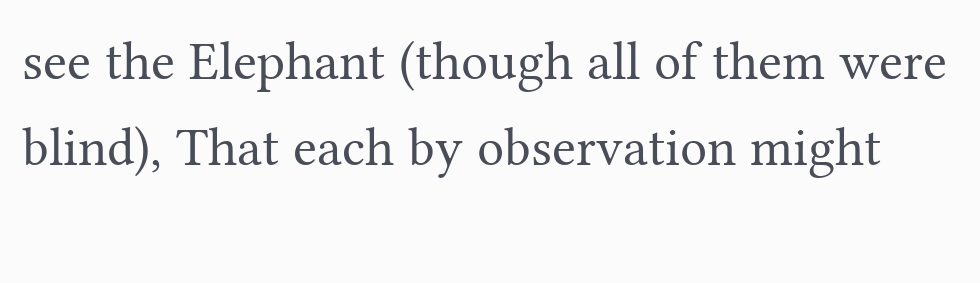see the Elephant (though all of them were blind), That each by observation might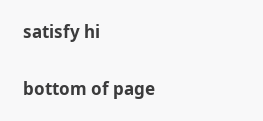satisfy hi

bottom of page